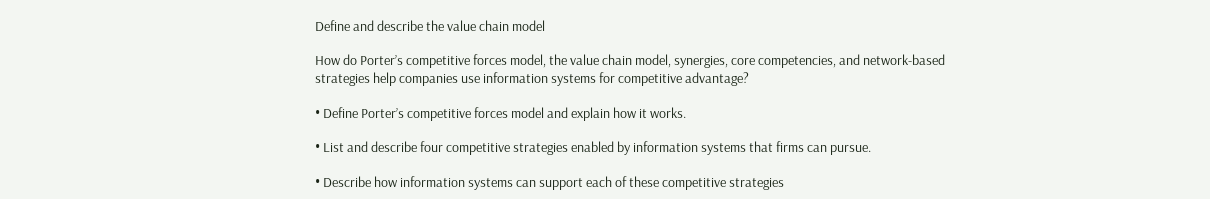Define and describe the value chain model

How do Porter’s competitive forces model, the value chain model, synergies, core competencies, and network-based strategies help companies use information systems for competitive advantage?

• Define Porter’s competitive forces model and explain how it works.

• List and describe four competitive strategies enabled by information systems that firms can pursue.

• Describe how information systems can support each of these competitive strategies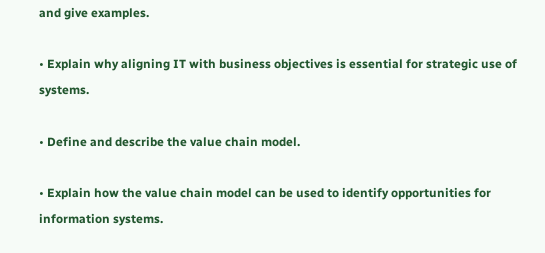and give examples.

• Explain why aligning IT with business objectives is essential for strategic use of systems.

• Define and describe the value chain model.

• Explain how the value chain model can be used to identify opportunities for information systems.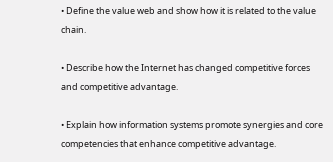• Define the value web and show how it is related to the value chain.

• Describe how the Internet has changed competitive forces and competitive advantage.

• Explain how information systems promote synergies and core competencies that enhance competitive advantage.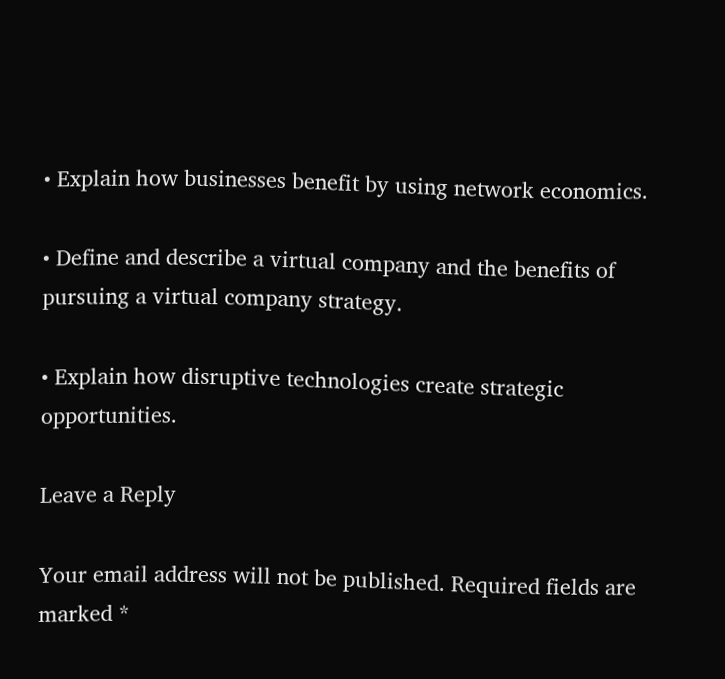• Explain how businesses benefit by using network economics.

• Define and describe a virtual company and the benefits of pursuing a virtual company strategy.

• Explain how disruptive technologies create strategic opportunities.

Leave a Reply

Your email address will not be published. Required fields are marked *